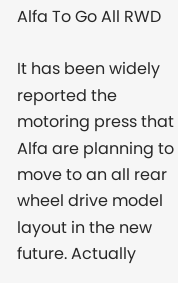Alfa To Go All RWD

It has been widely reported the motoring press that Alfa are planning to move to an all rear wheel drive model layout in the new future. Actually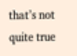that’s not quite true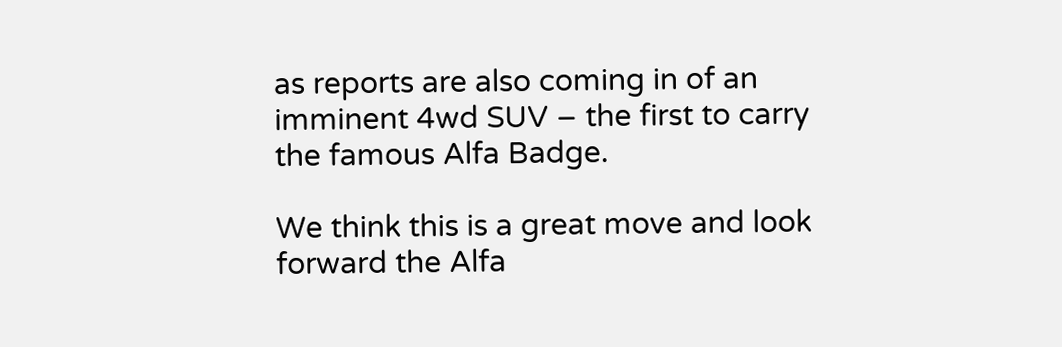as reports are also coming in of an imminent 4wd SUV – the first to carry the famous Alfa Badge.

We think this is a great move and look forward the Alfa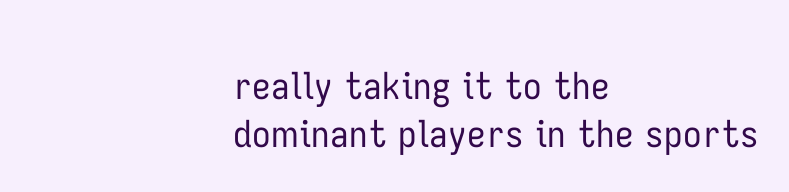really taking it to the dominant players in the sports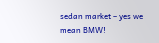sedan market – yes we mean BMW!